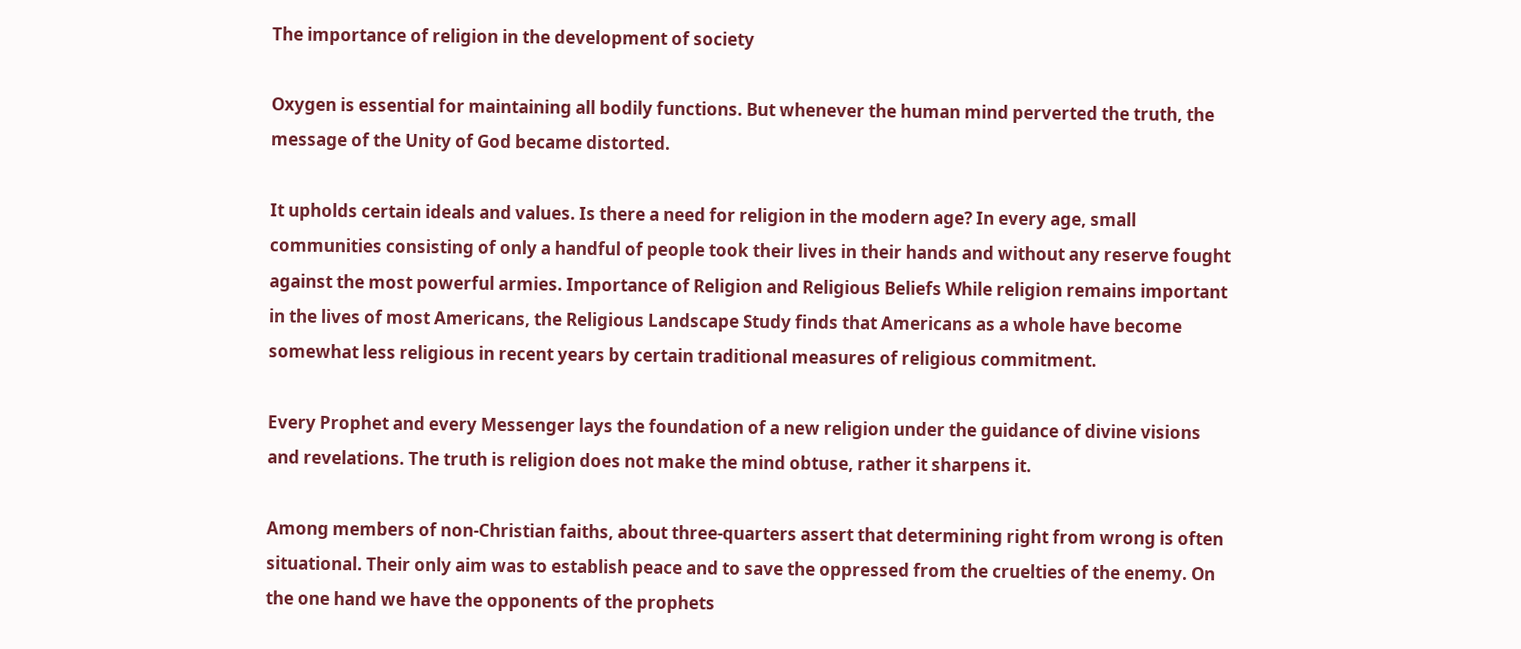The importance of religion in the development of society

Oxygen is essential for maintaining all bodily functions. But whenever the human mind perverted the truth, the message of the Unity of God became distorted.

It upholds certain ideals and values. Is there a need for religion in the modern age? In every age, small communities consisting of only a handful of people took their lives in their hands and without any reserve fought against the most powerful armies. Importance of Religion and Religious Beliefs While religion remains important in the lives of most Americans, the Religious Landscape Study finds that Americans as a whole have become somewhat less religious in recent years by certain traditional measures of religious commitment.

Every Prophet and every Messenger lays the foundation of a new religion under the guidance of divine visions and revelations. The truth is religion does not make the mind obtuse, rather it sharpens it.

Among members of non-Christian faiths, about three-quarters assert that determining right from wrong is often situational. Their only aim was to establish peace and to save the oppressed from the cruelties of the enemy. On the one hand we have the opponents of the prophets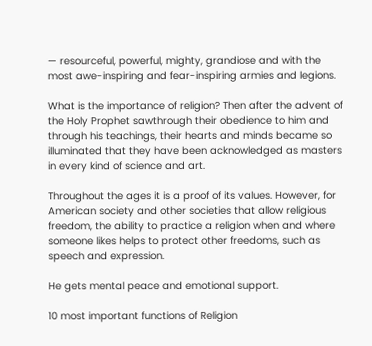— resourceful, powerful, mighty, grandiose and with the most awe-inspiring and fear-inspiring armies and legions.

What is the importance of religion? Then after the advent of the Holy Prophet sawthrough their obedience to him and through his teachings, their hearts and minds became so illuminated that they have been acknowledged as masters in every kind of science and art.

Throughout the ages it is a proof of its values. However, for American society and other societies that allow religious freedom, the ability to practice a religion when and where someone likes helps to protect other freedoms, such as speech and expression.

He gets mental peace and emotional support.

10 most important functions of Religion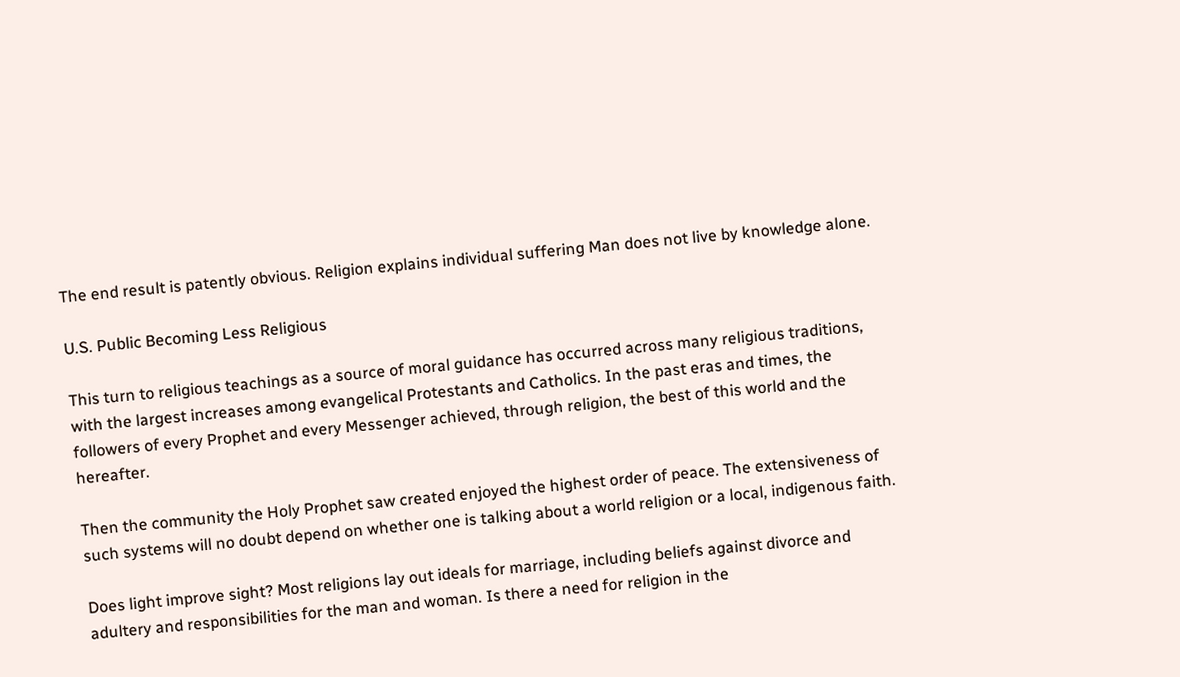The end result is patently obvious. Religion explains individual suffering Man does not live by knowledge alone.

U.S. Public Becoming Less Religious

This turn to religious teachings as a source of moral guidance has occurred across many religious traditions, with the largest increases among evangelical Protestants and Catholics. In the past eras and times, the followers of every Prophet and every Messenger achieved, through religion, the best of this world and the hereafter.

Then the community the Holy Prophet saw created enjoyed the highest order of peace. The extensiveness of such systems will no doubt depend on whether one is talking about a world religion or a local, indigenous faith.

Does light improve sight? Most religions lay out ideals for marriage, including beliefs against divorce and adultery and responsibilities for the man and woman. Is there a need for religion in the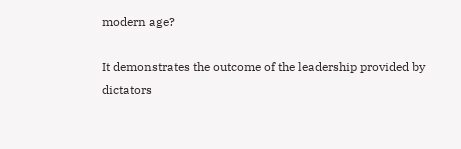modern age?

It demonstrates the outcome of the leadership provided by dictators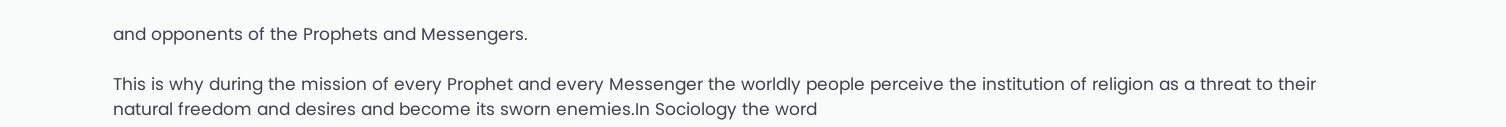and opponents of the Prophets and Messengers.

This is why during the mission of every Prophet and every Messenger the worldly people perceive the institution of religion as a threat to their natural freedom and desires and become its sworn enemies.In Sociology the word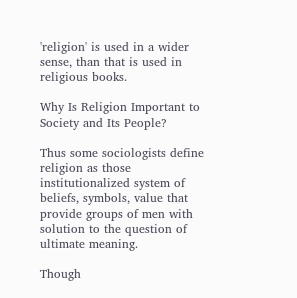'religion' is used in a wider sense, than that is used in religious books.

Why Is Religion Important to Society and Its People?

Thus some sociologists define religion as those institutionalized system of beliefs, symbols, value that provide groups of men with solution to the question of ultimate meaning.

Though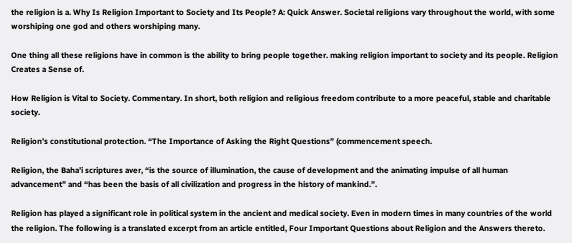the religion is a. Why Is Religion Important to Society and Its People? A: Quick Answer. Societal religions vary throughout the world, with some worshiping one god and others worshiping many.

One thing all these religions have in common is the ability to bring people together. making religion important to society and its people. Religion Creates a Sense of.

How Religion is Vital to Society. Commentary. In short, both religion and religious freedom contribute to a more peaceful, stable and charitable society.

Religion’s constitutional protection. “The Importance of Asking the Right Questions” (commencement speech.

Religion, the Baha’i scriptures aver, “is the source of illumination, the cause of development and the animating impulse of all human advancement” and “has been the basis of all civilization and progress in the history of mankind.”.

Religion has played a significant role in political system in the ancient and medical society. Even in modern times in many countries of the world the religion. The following is a translated excerpt from an article entitled, Four Important Questions about Religion and the Answers thereto.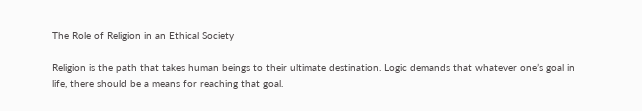The Role of Religion in an Ethical Society

Religion is the path that takes human beings to their ultimate destination. Logic demands that whatever one’s goal in life, there should be a means for reaching that goal.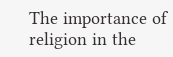The importance of religion in the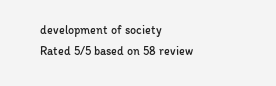development of society
Rated 5/5 based on 58 review